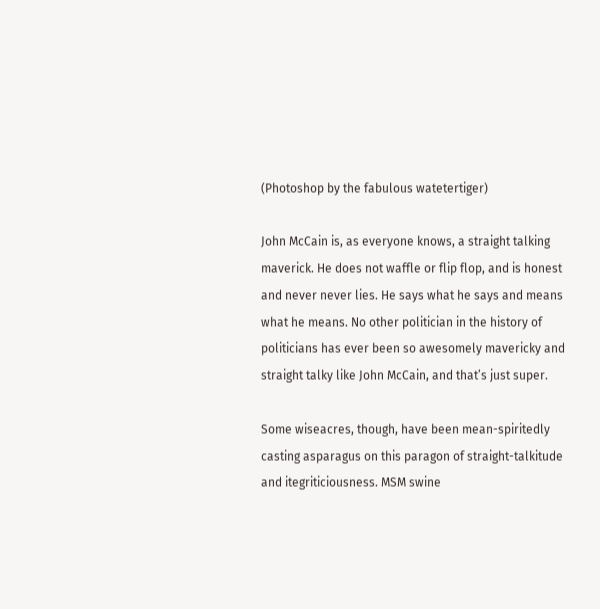(Photoshop by the fabulous watetertiger)

John McCain is, as everyone knows, a straight talking maverick. He does not waffle or flip flop, and is honest and never never lies. He says what he says and means what he means. No other politician in the history of politicians has ever been so awesomely mavericky and straight talky like John McCain, and that’s just super.

Some wiseacres, though, have been mean-spiritedly casting asparagus on this paragon of straight-talkitude and itegriticiousness. MSM swine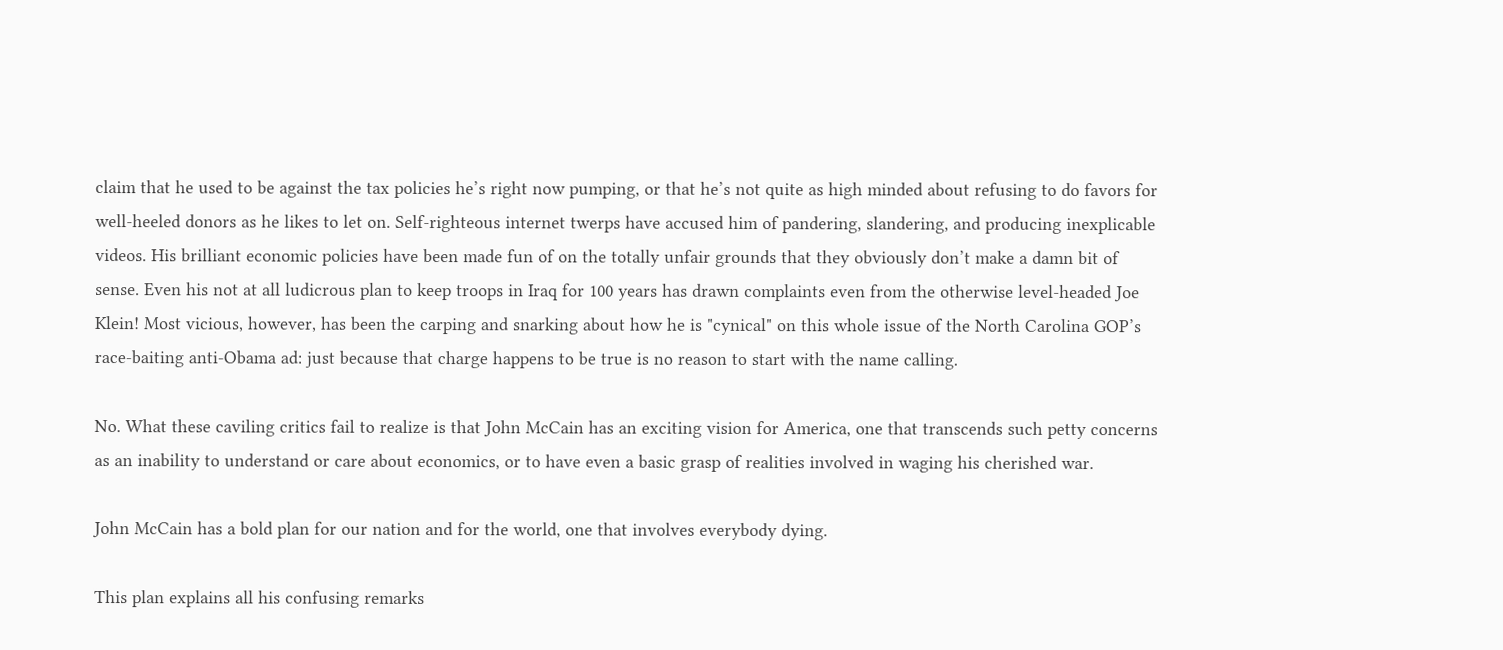claim that he used to be against the tax policies he’s right now pumping, or that he’s not quite as high minded about refusing to do favors for well-heeled donors as he likes to let on. Self-righteous internet twerps have accused him of pandering, slandering, and producing inexplicable videos. His brilliant economic policies have been made fun of on the totally unfair grounds that they obviously don’t make a damn bit of sense. Even his not at all ludicrous plan to keep troops in Iraq for 100 years has drawn complaints even from the otherwise level-headed Joe Klein! Most vicious, however, has been the carping and snarking about how he is "cynical" on this whole issue of the North Carolina GOP’s race-baiting anti-Obama ad: just because that charge happens to be true is no reason to start with the name calling.

No. What these caviling critics fail to realize is that John McCain has an exciting vision for America, one that transcends such petty concerns as an inability to understand or care about economics, or to have even a basic grasp of realities involved in waging his cherished war.

John McCain has a bold plan for our nation and for the world, one that involves everybody dying.

This plan explains all his confusing remarks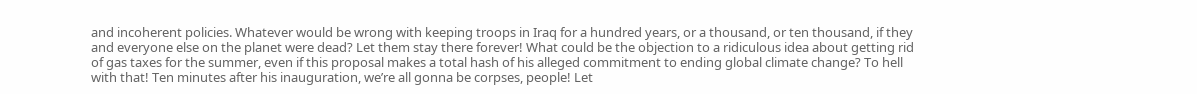and incoherent policies. Whatever would be wrong with keeping troops in Iraq for a hundred years, or a thousand, or ten thousand, if they and everyone else on the planet were dead? Let them stay there forever! What could be the objection to a ridiculous idea about getting rid of gas taxes for the summer, even if this proposal makes a total hash of his alleged commitment to ending global climate change? To hell with that! Ten minutes after his inauguration, we’re all gonna be corpses, people! Let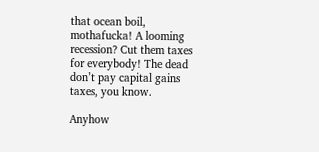that ocean boil, mothafucka! A looming recession? Cut them taxes for everybody! The dead don’t pay capital gains taxes, you know.

Anyhow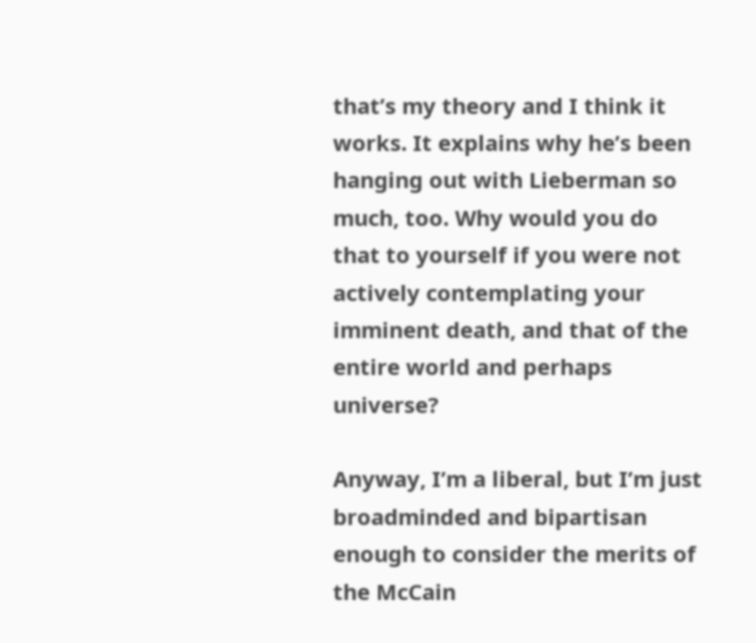that’s my theory and I think it works. It explains why he’s been hanging out with Lieberman so much, too. Why would you do that to yourself if you were not actively contemplating your imminent death, and that of the entire world and perhaps universe?

Anyway, I’m a liberal, but I’m just broadminded and bipartisan enough to consider the merits of the McCain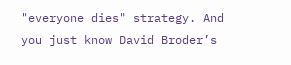"everyone dies" strategy. And you just know David Broder’s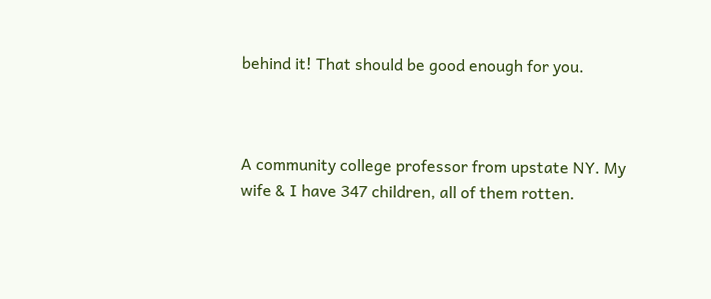behind it! That should be good enough for you.



A community college professor from upstate NY. My wife & I have 347 children, all of them rotten.